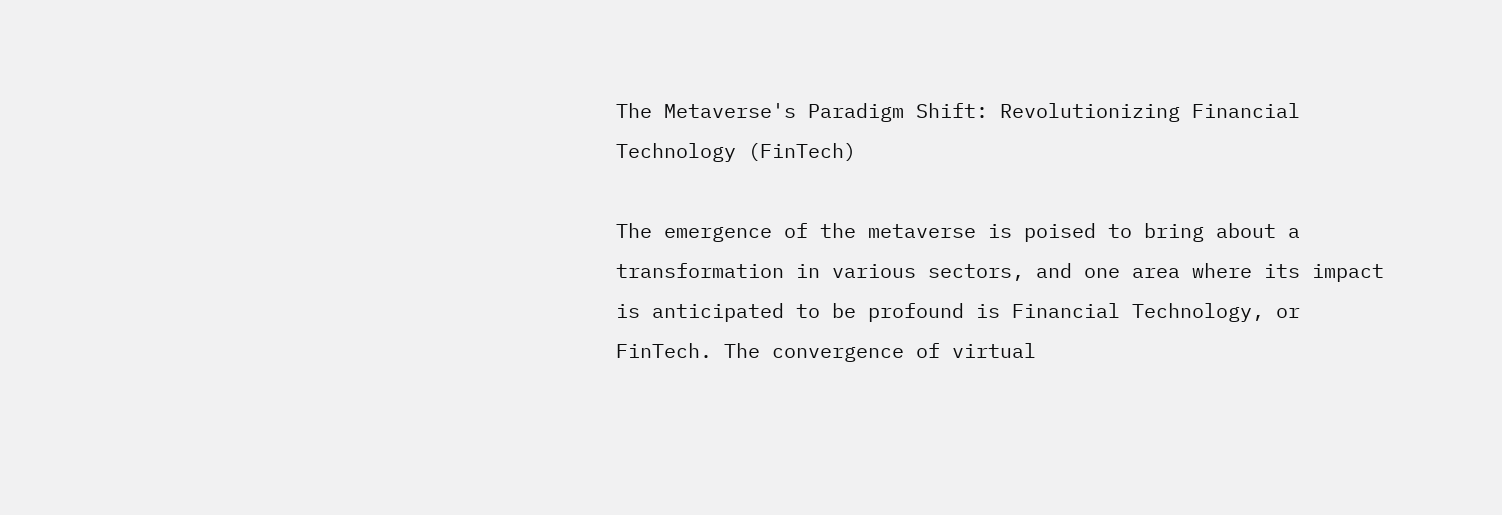The Metaverse's Paradigm Shift: Revolutionizing Financial Technology (FinTech)

The emergence of the metaverse is poised to bring about a transformation in various sectors, and one area where its impact is anticipated to be profound is Financial Technology, or FinTech. The convergence of virtual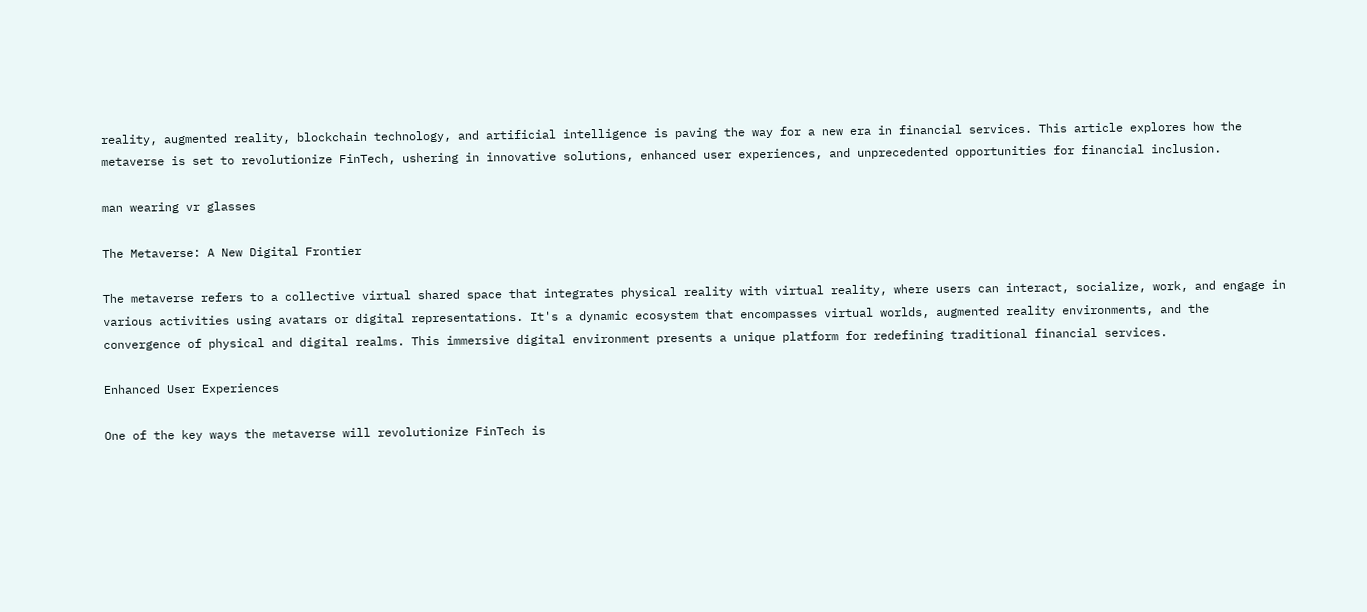reality, augmented reality, blockchain technology, and artificial intelligence is paving the way for a new era in financial services. This article explores how the metaverse is set to revolutionize FinTech, ushering in innovative solutions, enhanced user experiences, and unprecedented opportunities for financial inclusion.

man wearing vr glasses

The Metaverse: A New Digital Frontier

The metaverse refers to a collective virtual shared space that integrates physical reality with virtual reality, where users can interact, socialize, work, and engage in various activities using avatars or digital representations. It's a dynamic ecosystem that encompasses virtual worlds, augmented reality environments, and the convergence of physical and digital realms. This immersive digital environment presents a unique platform for redefining traditional financial services.

Enhanced User Experiences

One of the key ways the metaverse will revolutionize FinTech is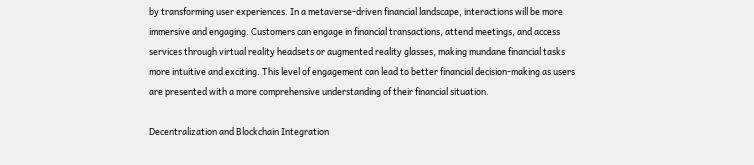by transforming user experiences. In a metaverse-driven financial landscape, interactions will be more immersive and engaging. Customers can engage in financial transactions, attend meetings, and access services through virtual reality headsets or augmented reality glasses, making mundane financial tasks more intuitive and exciting. This level of engagement can lead to better financial decision-making as users are presented with a more comprehensive understanding of their financial situation.

Decentralization and Blockchain Integration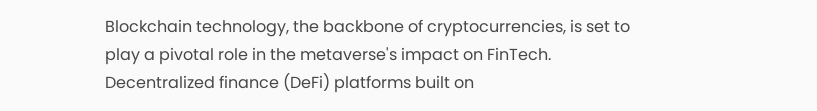Blockchain technology, the backbone of cryptocurrencies, is set to play a pivotal role in the metaverse's impact on FinTech. Decentralized finance (DeFi) platforms built on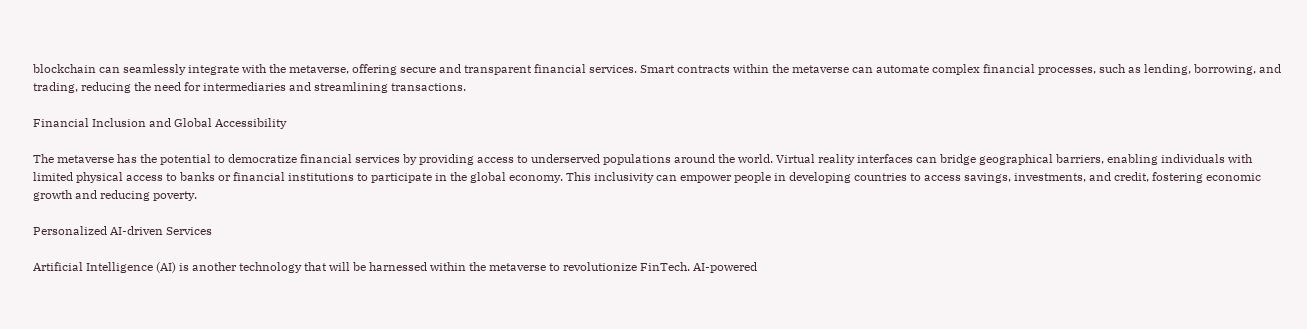blockchain can seamlessly integrate with the metaverse, offering secure and transparent financial services. Smart contracts within the metaverse can automate complex financial processes, such as lending, borrowing, and trading, reducing the need for intermediaries and streamlining transactions.

Financial Inclusion and Global Accessibility

The metaverse has the potential to democratize financial services by providing access to underserved populations around the world. Virtual reality interfaces can bridge geographical barriers, enabling individuals with limited physical access to banks or financial institutions to participate in the global economy. This inclusivity can empower people in developing countries to access savings, investments, and credit, fostering economic growth and reducing poverty.

Personalized AI-driven Services

Artificial Intelligence (AI) is another technology that will be harnessed within the metaverse to revolutionize FinTech. AI-powered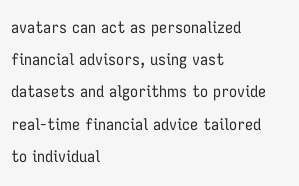avatars can act as personalized financial advisors, using vast datasets and algorithms to provide real-time financial advice tailored to individual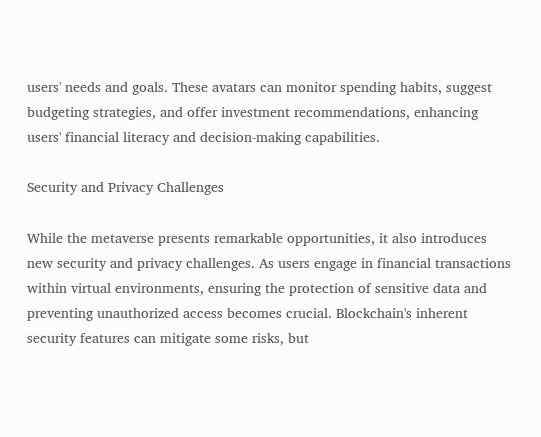users' needs and goals. These avatars can monitor spending habits, suggest budgeting strategies, and offer investment recommendations, enhancing users' financial literacy and decision-making capabilities.

Security and Privacy Challenges

While the metaverse presents remarkable opportunities, it also introduces new security and privacy challenges. As users engage in financial transactions within virtual environments, ensuring the protection of sensitive data and preventing unauthorized access becomes crucial. Blockchain's inherent security features can mitigate some risks, but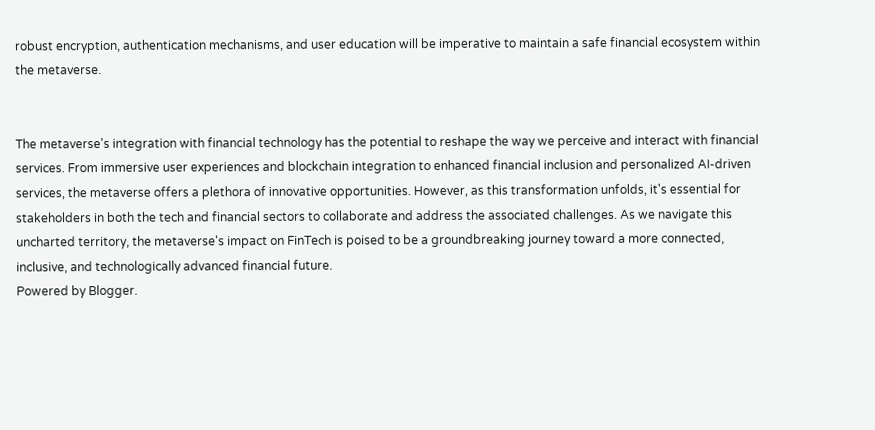robust encryption, authentication mechanisms, and user education will be imperative to maintain a safe financial ecosystem within the metaverse.


The metaverse's integration with financial technology has the potential to reshape the way we perceive and interact with financial services. From immersive user experiences and blockchain integration to enhanced financial inclusion and personalized AI-driven services, the metaverse offers a plethora of innovative opportunities. However, as this transformation unfolds, it's essential for stakeholders in both the tech and financial sectors to collaborate and address the associated challenges. As we navigate this uncharted territory, the metaverse's impact on FinTech is poised to be a groundbreaking journey toward a more connected, inclusive, and technologically advanced financial future.
Powered by Blogger.